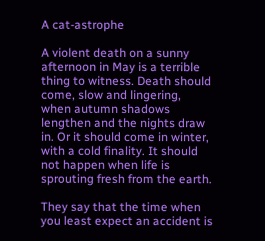A cat-astrophe

A violent death on a sunny afternoon in May is a terrible thing to witness. Death should come, slow and lingering, when autumn shadows lengthen and the nights draw in. Or it should come in winter, with a cold finality. It should not happen when life is sprouting fresh from the earth.

They say that the time when you least expect an accident is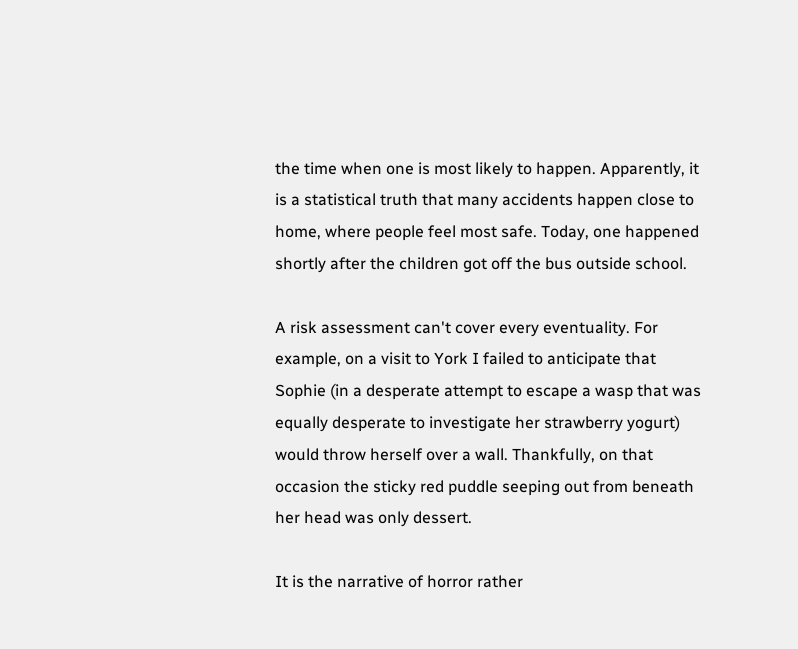the time when one is most likely to happen. Apparently, it is a statistical truth that many accidents happen close to home, where people feel most safe. Today, one happened shortly after the children got off the bus outside school.

A risk assessment can't cover every eventuality. For example, on a visit to York I failed to anticipate that Sophie (in a desperate attempt to escape a wasp that was equally desperate to investigate her strawberry yogurt) would throw herself over a wall. Thankfully, on that occasion the sticky red puddle seeping out from beneath her head was only dessert.

It is the narrative of horror rather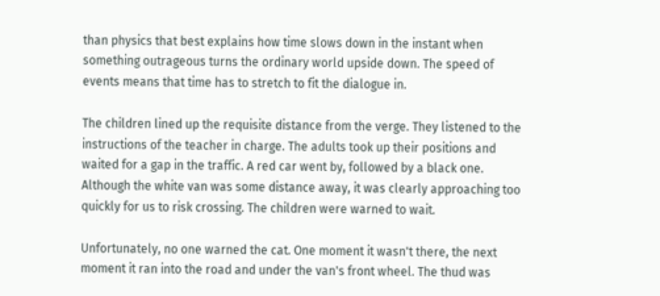than physics that best explains how time slows down in the instant when something outrageous turns the ordinary world upside down. The speed of events means that time has to stretch to fit the dialogue in.

The children lined up the requisite distance from the verge. They listened to the instructions of the teacher in charge. The adults took up their positions and waited for a gap in the traffic. A red car went by, followed by a black one. Although the white van was some distance away, it was clearly approaching too quickly for us to risk crossing. The children were warned to wait.

Unfortunately, no one warned the cat. One moment it wasn't there, the next moment it ran into the road and under the van's front wheel. The thud was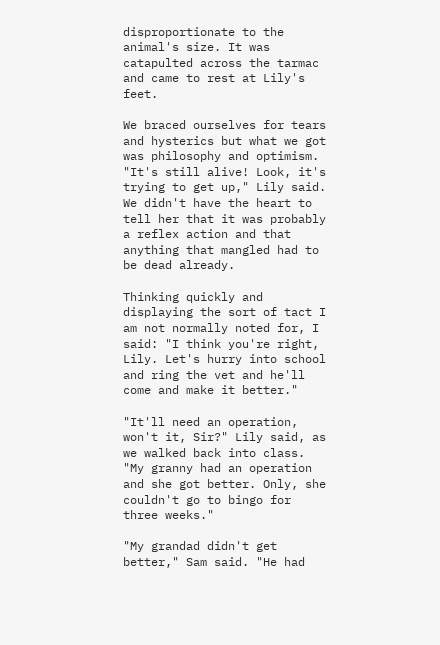disproportionate to the animal's size. It was catapulted across the tarmac and came to rest at Lily's feet.

We braced ourselves for tears and hysterics but what we got was philosophy and optimism. "It's still alive! Look, it's trying to get up," Lily said. We didn't have the heart to tell her that it was probably a reflex action and that anything that mangled had to be dead already.

Thinking quickly and displaying the sort of tact I am not normally noted for, I said: "I think you're right, Lily. Let's hurry into school and ring the vet and he'll come and make it better."

"It'll need an operation, won't it, Sir?" Lily said, as we walked back into class. "My granny had an operation and she got better. Only, she couldn't go to bingo for three weeks."

"My grandad didn't get better," Sam said. "He had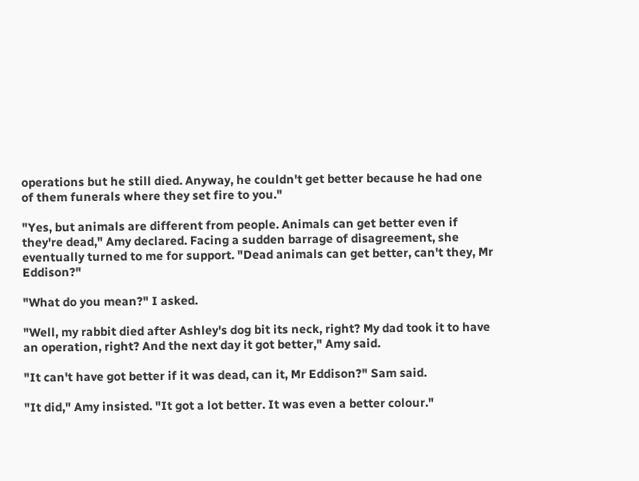operations but he still died. Anyway, he couldn't get better because he had one of them funerals where they set fire to you."

"Yes, but animals are different from people. Animals can get better even if they're dead," Amy declared. Facing a sudden barrage of disagreement, she eventually turned to me for support. "Dead animals can get better, can't they, Mr Eddison?"

"What do you mean?" I asked.

"Well, my rabbit died after Ashley's dog bit its neck, right? My dad took it to have an operation, right? And the next day it got better," Amy said.

"It can't have got better if it was dead, can it, Mr Eddison?" Sam said.

"It did," Amy insisted. "It got a lot better. It was even a better colour."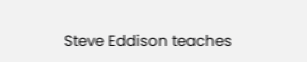Steve Eddison teaches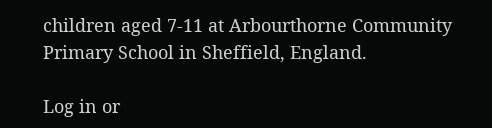children aged 7-11 at Arbourthorne Community Primary School in Sheffield, England.

Log in or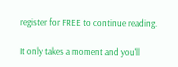register for FREE to continue reading.

It only takes a moment and you'll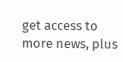get access to more news, plus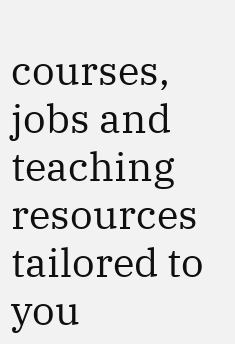courses, jobs and teaching resources tailored to you